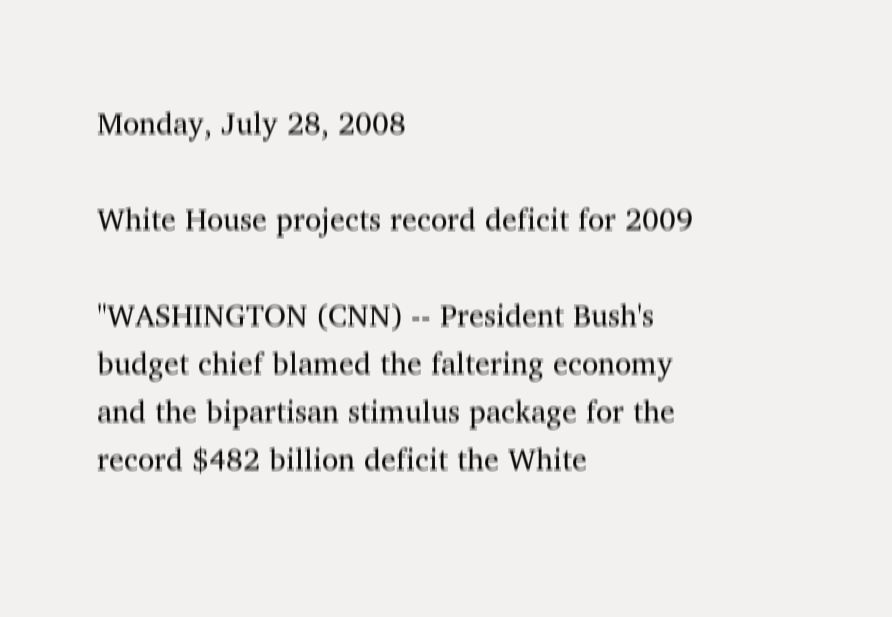Monday, July 28, 2008

White House projects record deficit for 2009

"WASHINGTON (CNN) -- President Bush's budget chief blamed the faltering economy and the bipartisan stimulus package for the record $482 billion deficit the White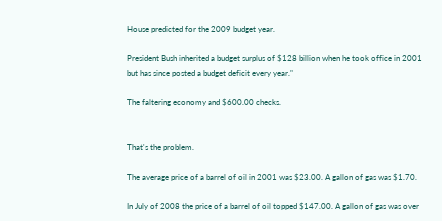House predicted for the 2009 budget year.

President Bush inherited a budget surplus of $128 billion when he took office in 2001 but has since posted a budget deficit every year."

The faltering economy and $600.00 checks.


That's the problem.

The average price of a barrel of oil in 2001 was $23.00. A gallon of gas was $1.70.

In July of 2008 the price of a barrel of oil topped $147.00. A gallon of gas was over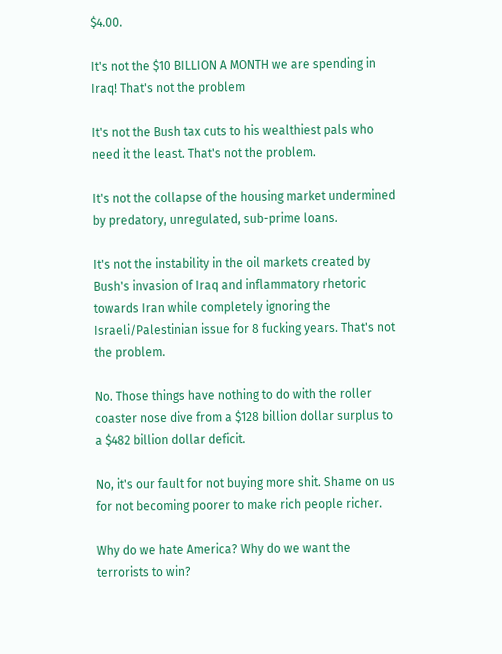$4.00.

It's not the $10 BILLION A MONTH we are spending in Iraq! That's not the problem

It's not the Bush tax cuts to his wealthiest pals who need it the least. That's not the problem.

It's not the collapse of the housing market undermined by predatory, unregulated, sub-prime loans.

It's not the instability in the oil markets created by Bush's invasion of Iraq and inflammatory rhetoric towards Iran while completely ignoring the Israeli/Palestinian issue for 8 fucking years. That's not the problem.

No. Those things have nothing to do with the roller coaster nose dive from a $128 billion dollar surplus to a $482 billion dollar deficit.

No, it's our fault for not buying more shit. Shame on us for not becoming poorer to make rich people richer.

Why do we hate America? Why do we want the terrorists to win?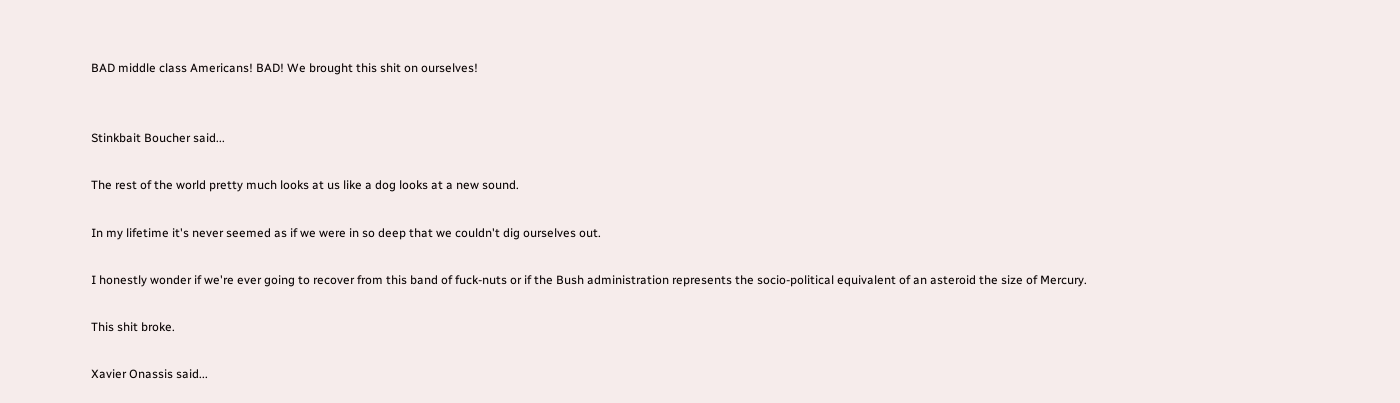BAD middle class Americans! BAD! We brought this shit on ourselves!


Stinkbait Boucher said...

The rest of the world pretty much looks at us like a dog looks at a new sound.

In my lifetime it's never seemed as if we were in so deep that we couldn't dig ourselves out.

I honestly wonder if we're ever going to recover from this band of fuck-nuts or if the Bush administration represents the socio-political equivalent of an asteroid the size of Mercury.

This shit broke.

Xavier Onassis said...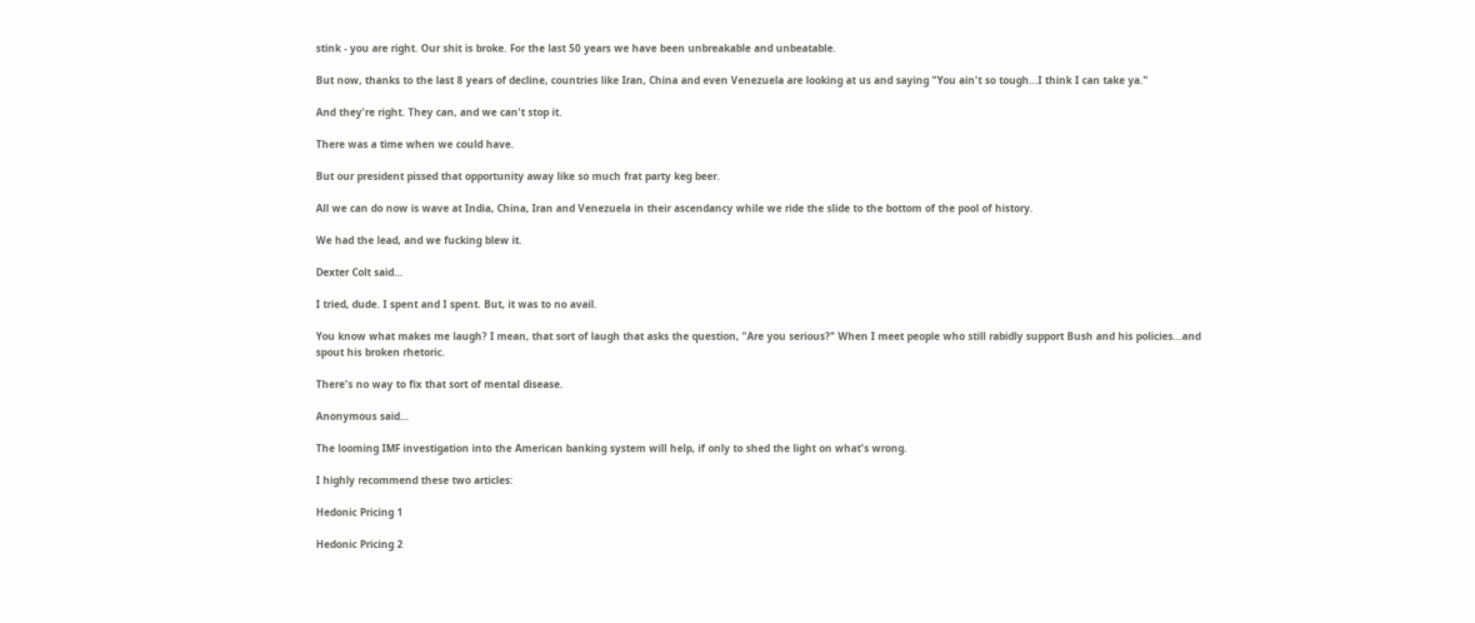stink - you are right. Our shit is broke. For the last 50 years we have been unbreakable and unbeatable.

But now, thanks to the last 8 years of decline, countries like Iran, China and even Venezuela are looking at us and saying "You ain't so tough...I think I can take ya."

And they're right. They can, and we can't stop it.

There was a time when we could have.

But our president pissed that opportunity away like so much frat party keg beer.

All we can do now is wave at India, China, Iran and Venezuela in their ascendancy while we ride the slide to the bottom of the pool of history.

We had the lead, and we fucking blew it.

Dexter Colt said...

I tried, dude. I spent and I spent. But, it was to no avail.

You know what makes me laugh? I mean, that sort of laugh that asks the question, "Are you serious?" When I meet people who still rabidly support Bush and his policies...and spout his broken rhetoric.

There's no way to fix that sort of mental disease.

Anonymous said...

The looming IMF investigation into the American banking system will help, if only to shed the light on what's wrong.

I highly recommend these two articles:

Hedonic Pricing 1

Hedonic Pricing 2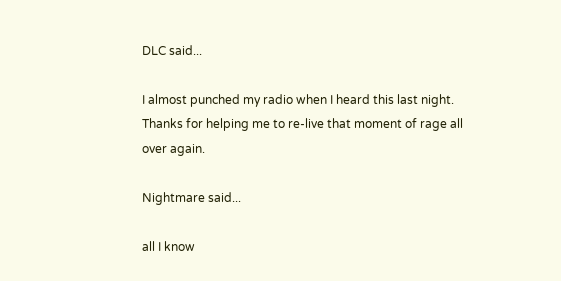DLC said...

I almost punched my radio when I heard this last night. Thanks for helping me to re-live that moment of rage all over again.

Nightmare said...

all I know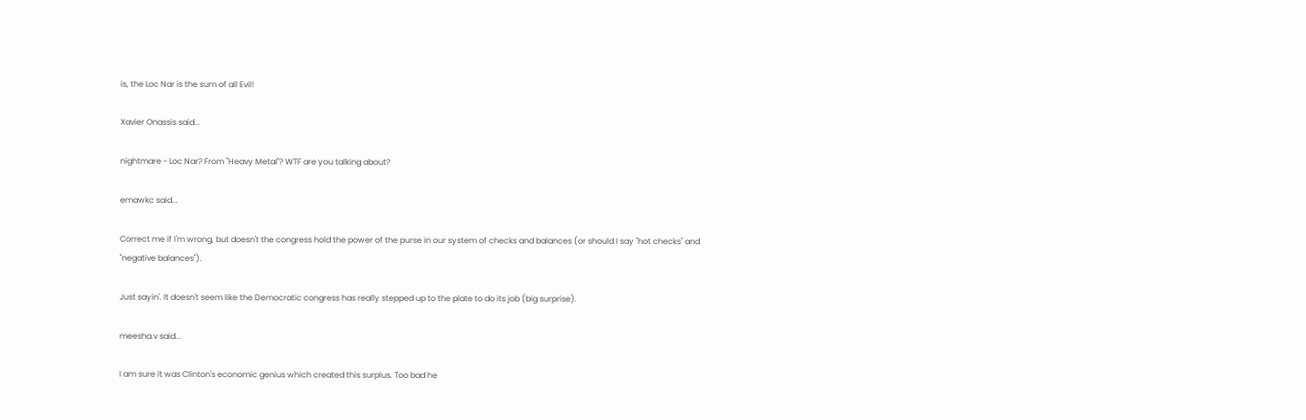is, the Loc Nar is the sum of all Evil!

Xavier Onassis said...

nightmare - Loc Nar? From "Heavy Metal"? WTF are you talking about?

emawkc said...

Correct me if I'm wrong, but doesn't the congress hold the power of the purse in our system of checks and balances (or should I say "hot checks" and "negative balances").

Just sayin'. It doesn't seem like the Democratic congress has really stepped up to the plate to do its job (big surprise).

meesha.v said...

I am sure it was Clinton's economic genius which created this surplus. Too bad he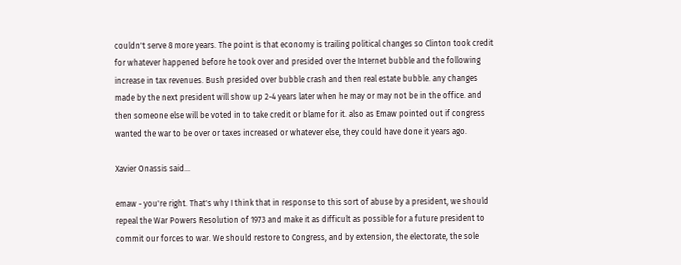couldn't serve 8 more years. The point is that economy is trailing political changes so Clinton took credit for whatever happened before he took over and presided over the Internet bubble and the following increase in tax revenues. Bush presided over bubble crash and then real estate bubble. any changes made by the next president will show up 2-4 years later when he may or may not be in the office. and then someone else will be voted in to take credit or blame for it. also as Emaw pointed out if congress wanted the war to be over or taxes increased or whatever else, they could have done it years ago.

Xavier Onassis said...

emaw - you're right. That's why I think that in response to this sort of abuse by a president, we should repeal the War Powers Resolution of 1973 and make it as difficult as possible for a future president to commit our forces to war. We should restore to Congress, and by extension, the electorate, the sole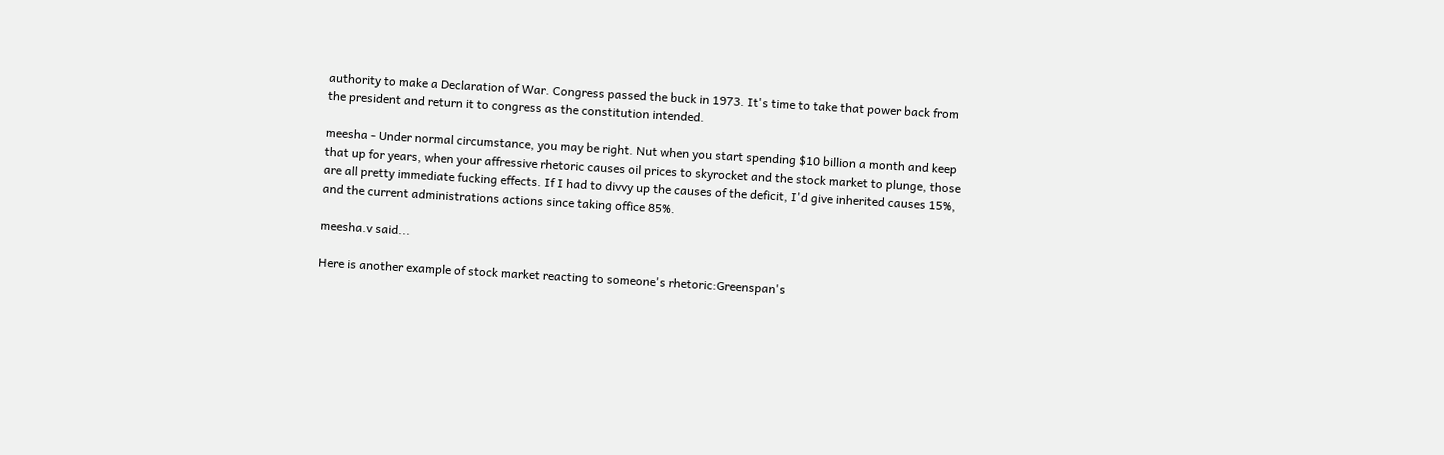authority to make a Declaration of War. Congress passed the buck in 1973. It's time to take that power back from the president and return it to congress as the constitution intended.

meesha - Under normal circumstance, you may be right. Nut when you start spending $10 billion a month and keep that up for years, when your affressive rhetoric causes oil prices to skyrocket and the stock market to plunge, those are all pretty immediate fucking effects. If I had to divvy up the causes of the deficit, I'd give inherited causes 15%, and the current administrations actions since taking office 85%.

meesha.v said...

Here is another example of stock market reacting to someone's rhetoric:Greenspan's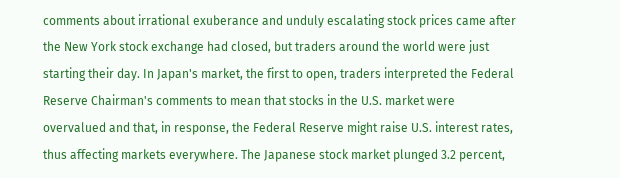comments about irrational exuberance and unduly escalating stock prices came after the New York stock exchange had closed, but traders around the world were just starting their day. In Japan's market, the first to open, traders interpreted the Federal Reserve Chairman's comments to mean that stocks in the U.S. market were overvalued and that, in response, the Federal Reserve might raise U.S. interest rates, thus affecting markets everywhere. The Japanese stock market plunged 3.2 percent,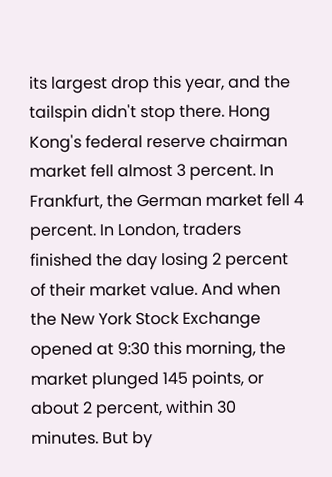its largest drop this year, and the tailspin didn't stop there. Hong Kong's federal reserve chairman market fell almost 3 percent. In Frankfurt, the German market fell 4 percent. In London, traders finished the day losing 2 percent of their market value. And when the New York Stock Exchange opened at 9:30 this morning, the market plunged 145 points, or about 2 percent, within 30 minutes. But by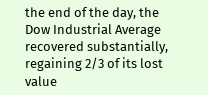the end of the day, the Dow Industrial Average recovered substantially, regaining 2/3 of its lost value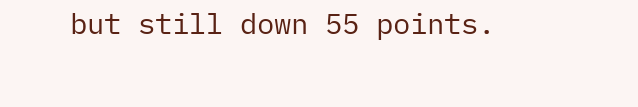but still down 55 points.